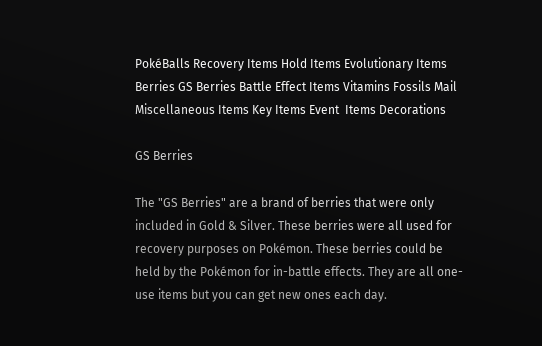PokéBalls Recovery Items Hold Items Evolutionary Items Berries GS Berries Battle Effect Items Vitamins Fossils Mail Miscellaneous Items Key Items Event  Items Decorations

GS Berries

The "GS Berries" are a brand of berries that were only included in Gold & Silver. These berries were all used for recovery purposes on Pokémon. These berries could be held by the Pokémon for in-battle effects. They are all one-use items but you can get new ones each day.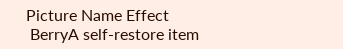Picture Name Effect
 BerryA self-restore item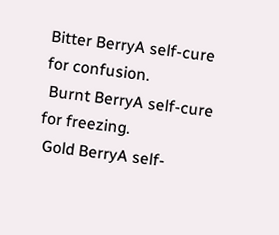Bitter BerryA self-cure for confusion.
 Burnt BerryA self-cure for freezing.
 Gold BerryA self-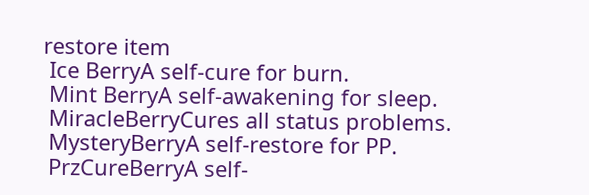restore item
 Ice BerryA self-cure for burn.
 Mint BerryA self-awakening for sleep.
 MiracleBerryCures all status problems.
 MysteryBerryA self-restore for PP.
 PrzCureBerryA self-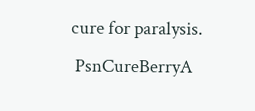cure for paralysis.
 PsnCureBerryA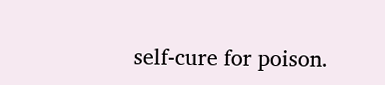self-cure for poison.